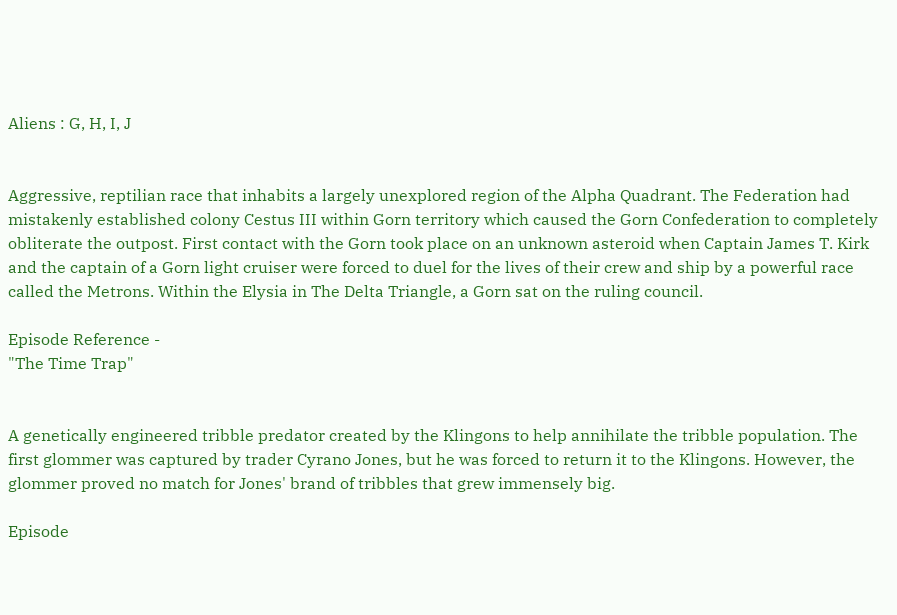Aliens : G, H, I, J


Aggressive, reptilian race that inhabits a largely unexplored region of the Alpha Quadrant. The Federation had mistakenly established colony Cestus III within Gorn territory which caused the Gorn Confederation to completely obliterate the outpost. First contact with the Gorn took place on an unknown asteroid when Captain James T. Kirk and the captain of a Gorn light cruiser were forced to duel for the lives of their crew and ship by a powerful race called the Metrons. Within the Elysia in The Delta Triangle, a Gorn sat on the ruling council.

Episode Reference -
"The Time Trap"


A genetically engineered tribble predator created by the Klingons to help annihilate the tribble population. The first glommer was captured by trader Cyrano Jones, but he was forced to return it to the Klingons. However, the glommer proved no match for Jones' brand of tribbles that grew immensely big.

Episode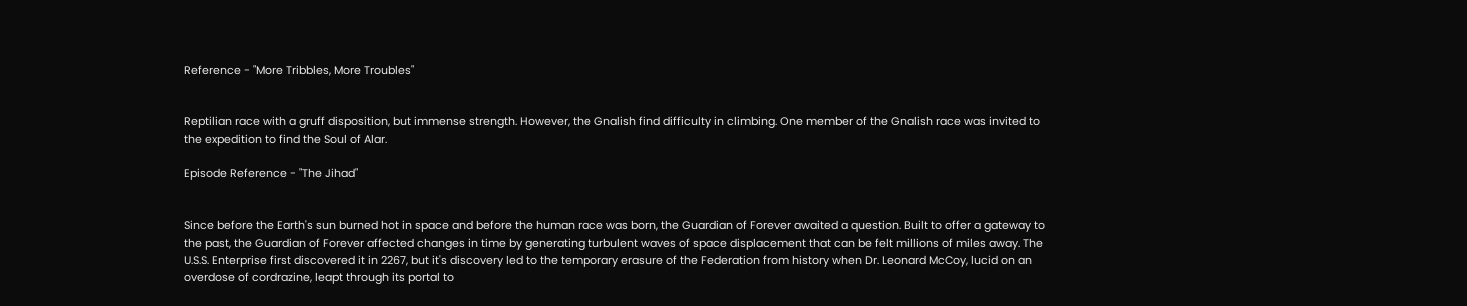Reference - "More Tribbles, More Troubles"


Reptilian race with a gruff disposition, but immense strength. However, the Gnalish find difficulty in climbing. One member of the Gnalish race was invited to the expedition to find the Soul of Alar.

Episode Reference - "The Jihad"


Since before the Earth's sun burned hot in space and before the human race was born, the Guardian of Forever awaited a question. Built to offer a gateway to the past, the Guardian of Forever affected changes in time by generating turbulent waves of space displacement that can be felt millions of miles away. The U.S.S. Enterprise first discovered it in 2267, but it's discovery led to the temporary erasure of the Federation from history when Dr. Leonard McCoy, lucid on an overdose of cordrazine, leapt through its portal to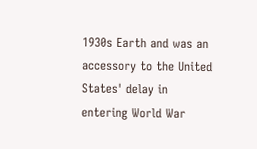1930s Earth and was an accessory to the United States' delay in entering World War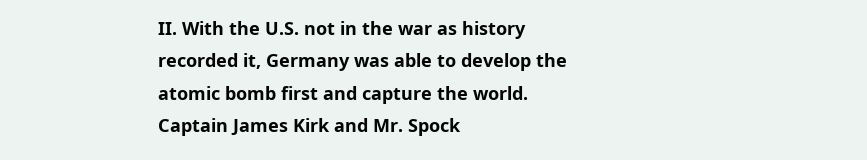II. With the U.S. not in the war as history recorded it, Germany was able to develop the atomic bomb first and capture the world. Captain James Kirk and Mr. Spock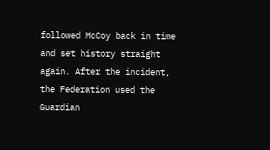followed McCoy back in time and set history straight again. After the incident, the Federation used the Guardian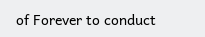of Forever to conduct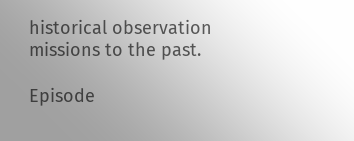historical observation missions to the past.

Episode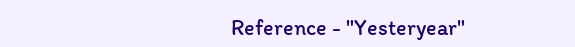Reference - "Yesteryear"